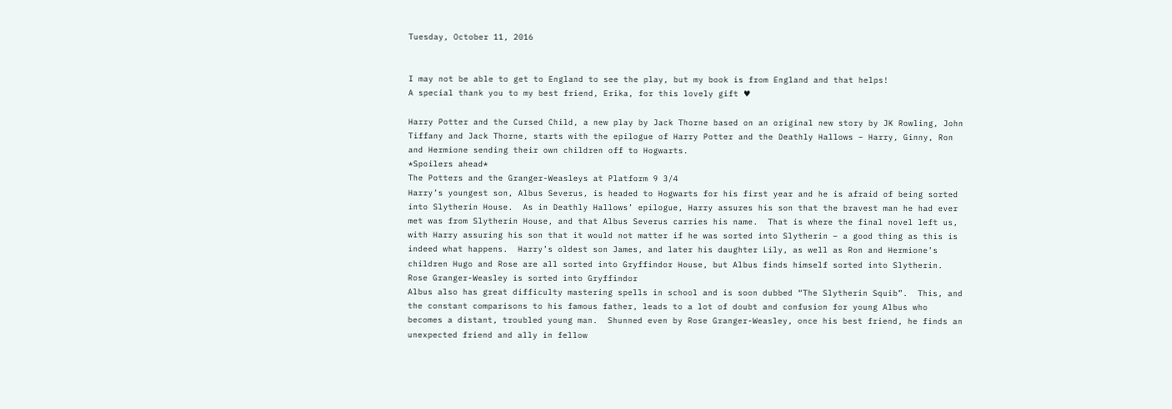Tuesday, October 11, 2016


I may not be able to get to England to see the play, but my book is from England and that helps!
A special thank you to my best friend, Erika, for this lovely gift ♥

Harry Potter and the Cursed Child, a new play by Jack Thorne based on an original new story by JK Rowling, John Tiffany and Jack Thorne, starts with the epilogue of Harry Potter and the Deathly Hallows – Harry, Ginny, Ron and Hermione sending their own children off to Hogwarts.
*Spoilers ahead*
The Potters and the Granger-Weasleys at Platform 9 3/4
Harry’s youngest son, Albus Severus, is headed to Hogwarts for his first year and he is afraid of being sorted into Slytherin House.  As in Deathly Hallows’ epilogue, Harry assures his son that the bravest man he had ever met was from Slytherin House, and that Albus Severus carries his name.  That is where the final novel left us, with Harry assuring his son that it would not matter if he was sorted into Slytherin – a good thing as this is indeed what happens.  Harry’s oldest son James, and later his daughter Lily, as well as Ron and Hermione’s children Hugo and Rose are all sorted into Gryffindor House, but Albus finds himself sorted into Slytherin.
Rose Granger-Weasley is sorted into Gryffindor
Albus also has great difficulty mastering spells in school and is soon dubbed “The Slytherin Squib”.  This, and the constant comparisons to his famous father, leads to a lot of doubt and confusion for young Albus who becomes a distant, troubled young man.  Shunned even by Rose Granger-Weasley, once his best friend, he finds an unexpected friend and ally in fellow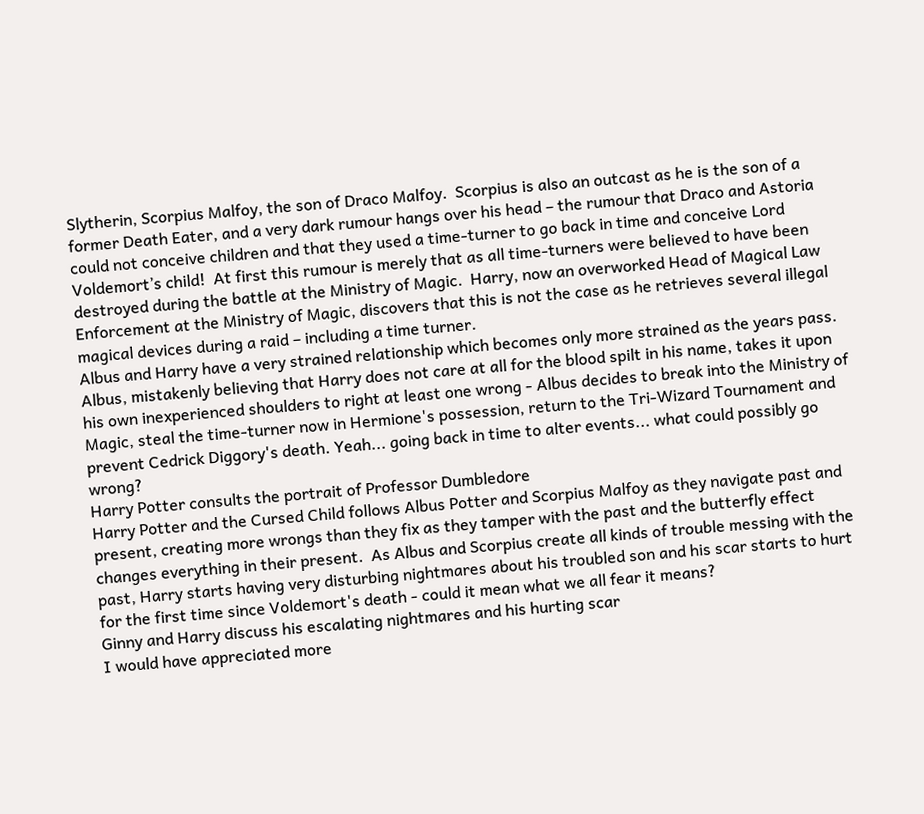Slytherin, Scorpius Malfoy, the son of Draco Malfoy.  Scorpius is also an outcast as he is the son of a former Death Eater, and a very dark rumour hangs over his head – the rumour that Draco and Astoria could not conceive children and that they used a time-turner to go back in time and conceive Lord Voldemort’s child!  At first this rumour is merely that as all time-turners were believed to have been destroyed during the battle at the Ministry of Magic.  Harry, now an overworked Head of Magical Law Enforcement at the Ministry of Magic, discovers that this is not the case as he retrieves several illegal magical devices during a raid – including a time turner.
Albus and Harry have a very strained relationship which becomes only more strained as the years pass.  Albus, mistakenly believing that Harry does not care at all for the blood spilt in his name, takes it upon his own inexperienced shoulders to right at least one wrong - Albus decides to break into the Ministry of Magic, steal the time-turner now in Hermione's possession, return to the Tri-Wizard Tournament and prevent Cedrick Diggory's death. Yeah... going back in time to alter events... what could possibly go wrong?
Harry Potter consults the portrait of Professor Dumbledore
Harry Potter and the Cursed Child follows Albus Potter and Scorpius Malfoy as they navigate past and present, creating more wrongs than they fix as they tamper with the past and the butterfly effect changes everything in their present.  As Albus and Scorpius create all kinds of trouble messing with the past, Harry starts having very disturbing nightmares about his troubled son and his scar starts to hurt for the first time since Voldemort's death - could it mean what we all fear it means?
Ginny and Harry discuss his escalating nightmares and his hurting scar
I would have appreciated more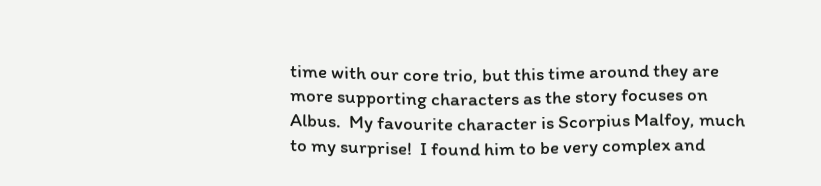time with our core trio, but this time around they are more supporting characters as the story focuses on Albus.  My favourite character is Scorpius Malfoy, much to my surprise!  I found him to be very complex and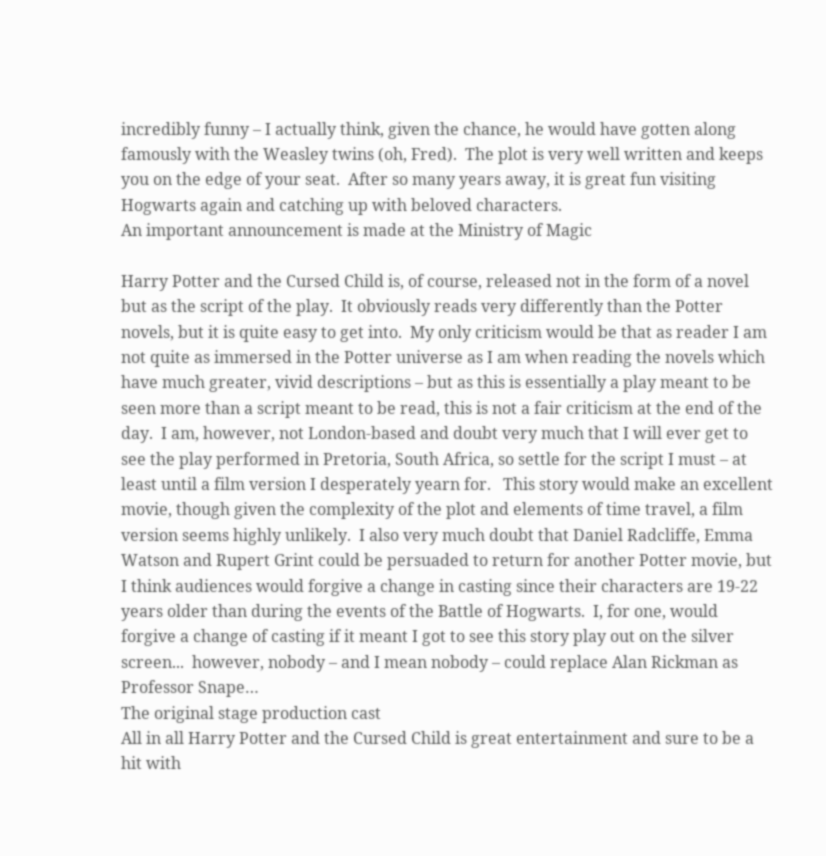incredibly funny – I actually think, given the chance, he would have gotten along famously with the Weasley twins (oh, Fred).  The plot is very well written and keeps you on the edge of your seat.  After so many years away, it is great fun visiting Hogwarts again and catching up with beloved characters.
An important announcement is made at the Ministry of Magic

Harry Potter and the Cursed Child is, of course, released not in the form of a novel but as the script of the play.  It obviously reads very differently than the Potter novels, but it is quite easy to get into.  My only criticism would be that as reader I am not quite as immersed in the Potter universe as I am when reading the novels which have much greater, vivid descriptions – but as this is essentially a play meant to be seen more than a script meant to be read, this is not a fair criticism at the end of the day.  I am, however, not London-based and doubt very much that I will ever get to see the play performed in Pretoria, South Africa, so settle for the script I must – at least until a film version I desperately yearn for.   This story would make an excellent movie, though given the complexity of the plot and elements of time travel, a film version seems highly unlikely.  I also very much doubt that Daniel Radcliffe, Emma Watson and Rupert Grint could be persuaded to return for another Potter movie, but I think audiences would forgive a change in casting since their characters are 19-22 years older than during the events of the Battle of Hogwarts.  I, for one, would forgive a change of casting if it meant I got to see this story play out on the silver screen...  however, nobody – and I mean nobody – could replace Alan Rickman as Professor Snape…
The original stage production cast
All in all Harry Potter and the Cursed Child is great entertainment and sure to be a hit with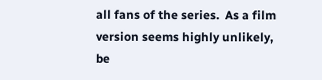all fans of the series.  As a film version seems highly unlikely, be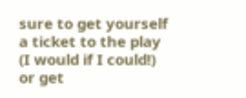sure to get yourself a ticket to the play (I would if I could!) or get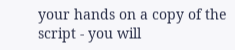your hands on a copy of the script - you will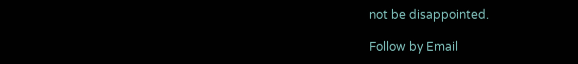not be disappointed.

Follow by Email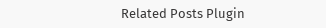Related Posts Plugin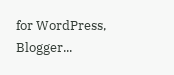for WordPress, Blogger...